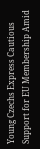Young Czechs Express Cautious Support for EU Membership Amid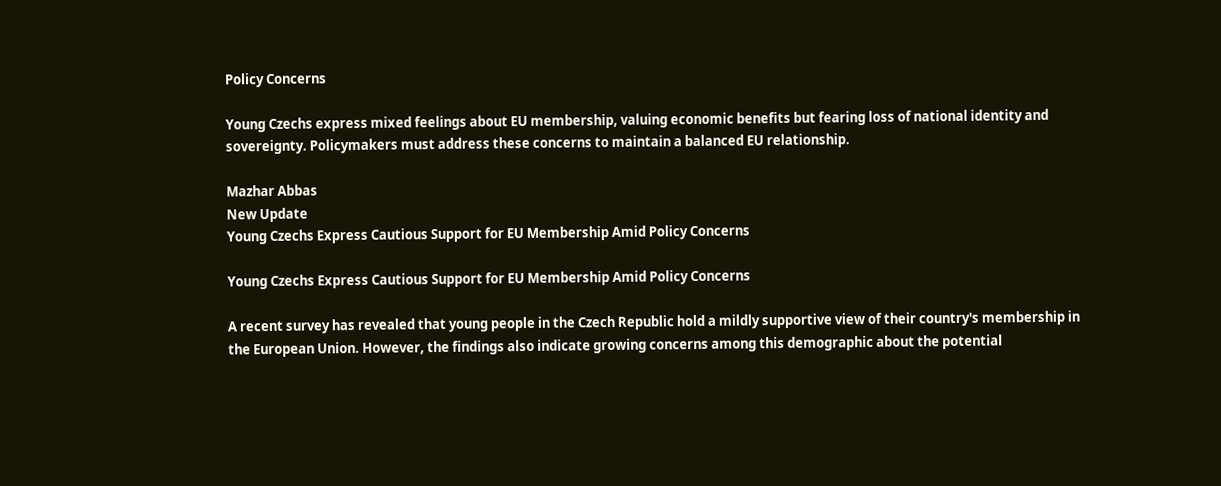Policy Concerns

Young Czechs express mixed feelings about EU membership, valuing economic benefits but fearing loss of national identity and sovereignty. Policymakers must address these concerns to maintain a balanced EU relationship.

Mazhar Abbas
New Update
Young Czechs Express Cautious Support for EU Membership Amid Policy Concerns

Young Czechs Express Cautious Support for EU Membership Amid Policy Concerns

A recent survey has revealed that young people in the Czech Republic hold a mildly supportive view of their country's membership in the European Union. However, the findings also indicate growing concerns among this demographic about the potential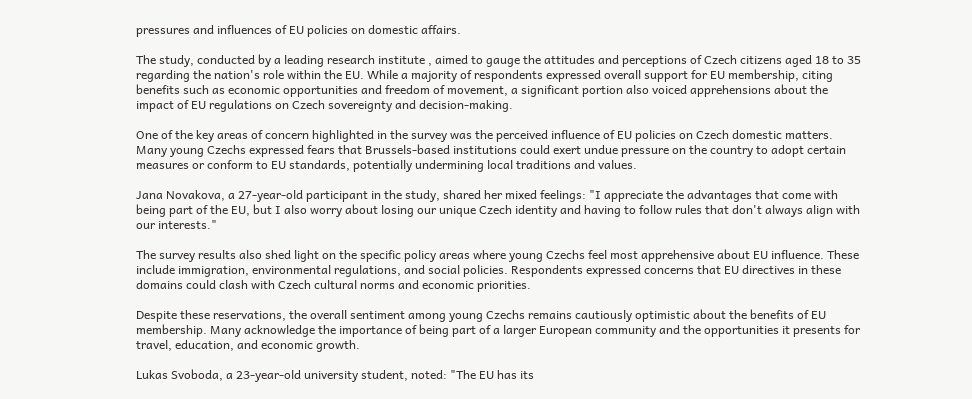pressures and influences of EU policies on domestic affairs.

The study, conducted by a leading research institute , aimed to gauge the attitudes and perceptions of Czech citizens aged 18 to 35 regarding the nation's role within the EU. While a majority of respondents expressed overall support for EU membership, citing benefits such as economic opportunities and freedom of movement, a significant portion also voiced apprehensions about the impact of EU regulations on Czech sovereignty and decision-making.

One of the key areas of concern highlighted in the survey was the perceived influence of EU policies on Czech domestic matters. Many young Czechs expressed fears that Brussels-based institutions could exert undue pressure on the country to adopt certain measures or conform to EU standards, potentially undermining local traditions and values.

Jana Novakova, a 27-year-old participant in the study, shared her mixed feelings: "I appreciate the advantages that come with being part of the EU, but I also worry about losing our unique Czech identity and having to follow rules that don't always align with our interests."

The survey results also shed light on the specific policy areas where young Czechs feel most apprehensive about EU influence. These include immigration, environmental regulations, and social policies. Respondents expressed concerns that EU directives in these domains could clash with Czech cultural norms and economic priorities.

Despite these reservations, the overall sentiment among young Czechs remains cautiously optimistic about the benefits of EU membership. Many acknowledge the importance of being part of a larger European community and the opportunities it presents for travel, education, and economic growth.

Lukas Svoboda, a 23-year-old university student, noted: "The EU has its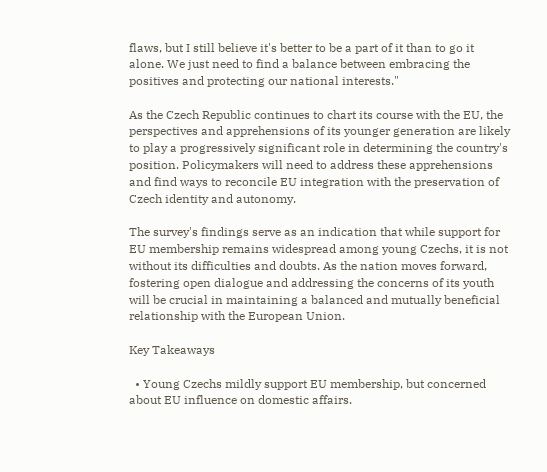flaws, but I still believe it's better to be a part of it than to go it alone. We just need to find a balance between embracing the positives and protecting our national interests."

As the Czech Republic continues to chart its course with the EU, the perspectives and apprehensions of its younger generation are likely to play a progressively significant role in determining the country's position. Policymakers will need to address these apprehensions and find ways to reconcile EU integration with the preservation of Czech identity and autonomy.

The survey's findings serve as an indication that while support for EU membership remains widespread among young Czechs, it is not without its difficulties and doubts. As the nation moves forward, fostering open dialogue and addressing the concerns of its youth will be crucial in maintaining a balanced and mutually beneficial relationship with the European Union.

Key Takeaways

  • Young Czechs mildly support EU membership, but concerned about EU influence on domestic affairs.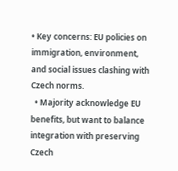• Key concerns: EU policies on immigration, environment, and social issues clashing with Czech norms.
  • Majority acknowledge EU benefits, but want to balance integration with preserving Czech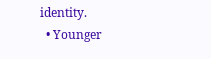identity.
  • Younger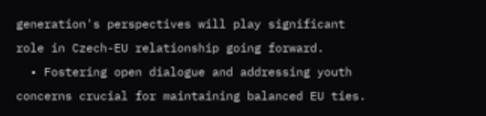generation's perspectives will play significant role in Czech-EU relationship going forward.
  • Fostering open dialogue and addressing youth concerns crucial for maintaining balanced EU ties.